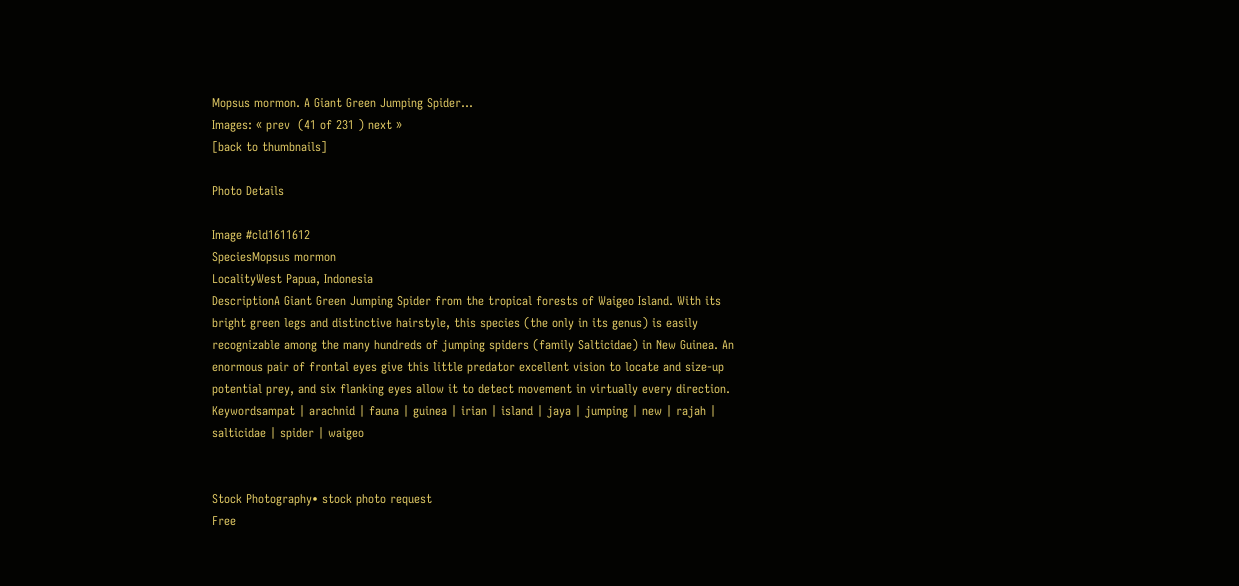Mopsus mormon. A Giant Green Jumping Spider...
Images: « prev  (41 of 231 ) next »
[back to thumbnails]

Photo Details

Image #cld1611612
SpeciesMopsus mormon
LocalityWest Papua, Indonesia
DescriptionA Giant Green Jumping Spider from the tropical forests of Waigeo Island. With its bright green legs and distinctive hairstyle, this species (the only in its genus) is easily recognizable among the many hundreds of jumping spiders (family Salticidae) in New Guinea. An enormous pair of frontal eyes give this little predator excellent vision to locate and size-up potential prey, and six flanking eyes allow it to detect movement in virtually every direction.
Keywordsampat | arachnid | fauna | guinea | irian | island | jaya | jumping | new | rajah | salticidae | spider | waigeo


Stock Photography• stock photo request
Free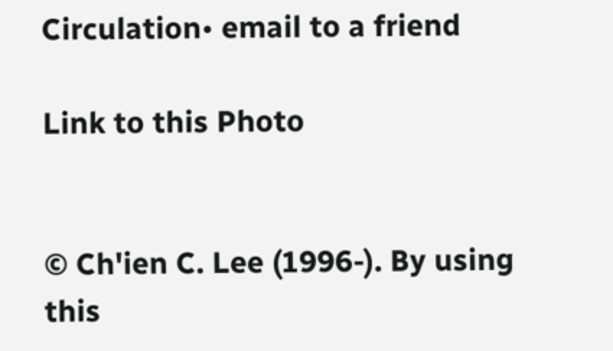Circulation• email to a friend

Link to this Photo


© Ch'ien C. Lee (1996-). By using this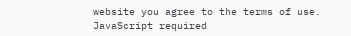website you agree to the terms of use. JavaScript required